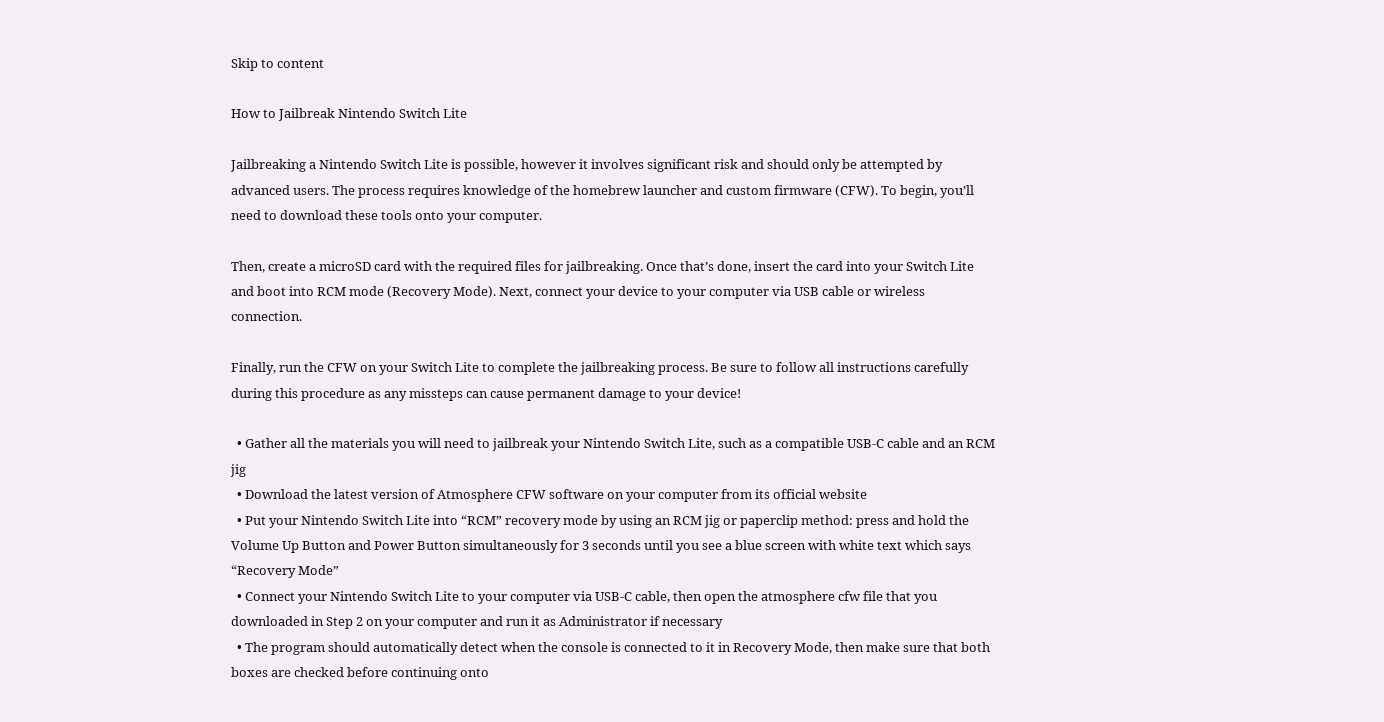Skip to content

How to Jailbreak Nintendo Switch Lite

Jailbreaking a Nintendo Switch Lite is possible, however it involves significant risk and should only be attempted by advanced users. The process requires knowledge of the homebrew launcher and custom firmware (CFW). To begin, you’ll need to download these tools onto your computer.

Then, create a microSD card with the required files for jailbreaking. Once that’s done, insert the card into your Switch Lite and boot into RCM mode (Recovery Mode). Next, connect your device to your computer via USB cable or wireless connection.

Finally, run the CFW on your Switch Lite to complete the jailbreaking process. Be sure to follow all instructions carefully during this procedure as any missteps can cause permanent damage to your device!

  • Gather all the materials you will need to jailbreak your Nintendo Switch Lite, such as a compatible USB-C cable and an RCM jig
  • Download the latest version of Atmosphere CFW software on your computer from its official website
  • Put your Nintendo Switch Lite into “RCM” recovery mode by using an RCM jig or paperclip method: press and hold the Volume Up Button and Power Button simultaneously for 3 seconds until you see a blue screen with white text which says “Recovery Mode”
  • Connect your Nintendo Switch Lite to your computer via USB-C cable, then open the atmosphere cfw file that you downloaded in Step 2 on your computer and run it as Administrator if necessary
  • The program should automatically detect when the console is connected to it in Recovery Mode, then make sure that both boxes are checked before continuing onto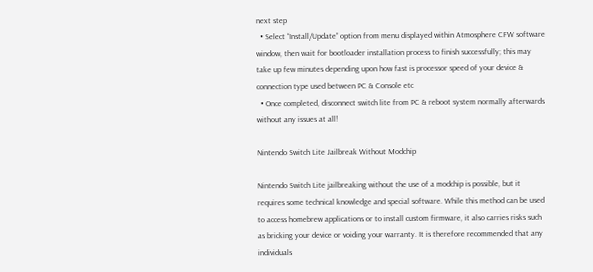next step
  • Select “Install/Update” option from menu displayed within Atmosphere CFW software window, then wait for bootloader installation process to finish successfully; this may take up few minutes depending upon how fast is processor speed of your device & connection type used between PC & Console etc
  • Once completed, disconnect switch lite from PC & reboot system normally afterwards without any issues at all!

Nintendo Switch Lite Jailbreak Without Modchip

Nintendo Switch Lite jailbreaking without the use of a modchip is possible, but it requires some technical knowledge and special software. While this method can be used to access homebrew applications or to install custom firmware, it also carries risks such as bricking your device or voiding your warranty. It is therefore recommended that any individuals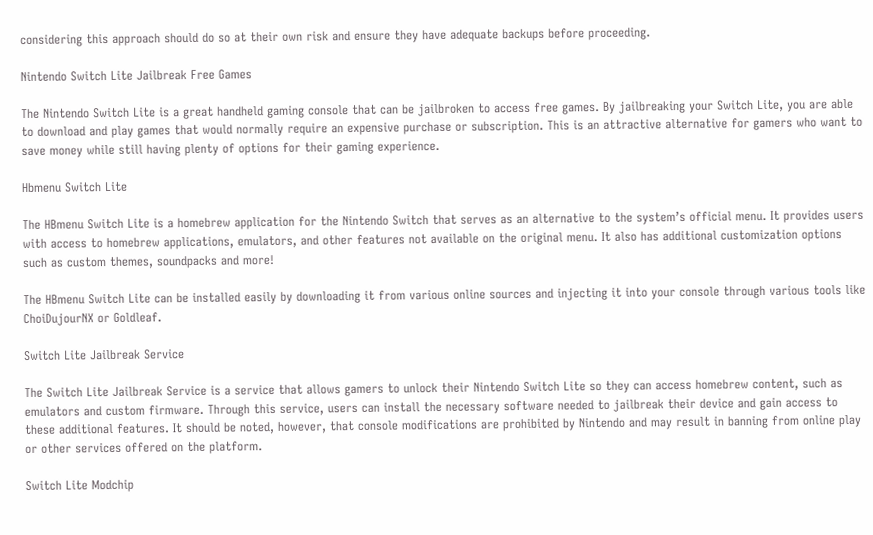considering this approach should do so at their own risk and ensure they have adequate backups before proceeding.

Nintendo Switch Lite Jailbreak Free Games

The Nintendo Switch Lite is a great handheld gaming console that can be jailbroken to access free games. By jailbreaking your Switch Lite, you are able to download and play games that would normally require an expensive purchase or subscription. This is an attractive alternative for gamers who want to save money while still having plenty of options for their gaming experience.

Hbmenu Switch Lite

The HBmenu Switch Lite is a homebrew application for the Nintendo Switch that serves as an alternative to the system’s official menu. It provides users with access to homebrew applications, emulators, and other features not available on the original menu. It also has additional customization options such as custom themes, soundpacks and more!

The HBmenu Switch Lite can be installed easily by downloading it from various online sources and injecting it into your console through various tools like ChoiDujourNX or Goldleaf.

Switch Lite Jailbreak Service

The Switch Lite Jailbreak Service is a service that allows gamers to unlock their Nintendo Switch Lite so they can access homebrew content, such as emulators and custom firmware. Through this service, users can install the necessary software needed to jailbreak their device and gain access to these additional features. It should be noted, however, that console modifications are prohibited by Nintendo and may result in banning from online play or other services offered on the platform.

Switch Lite Modchip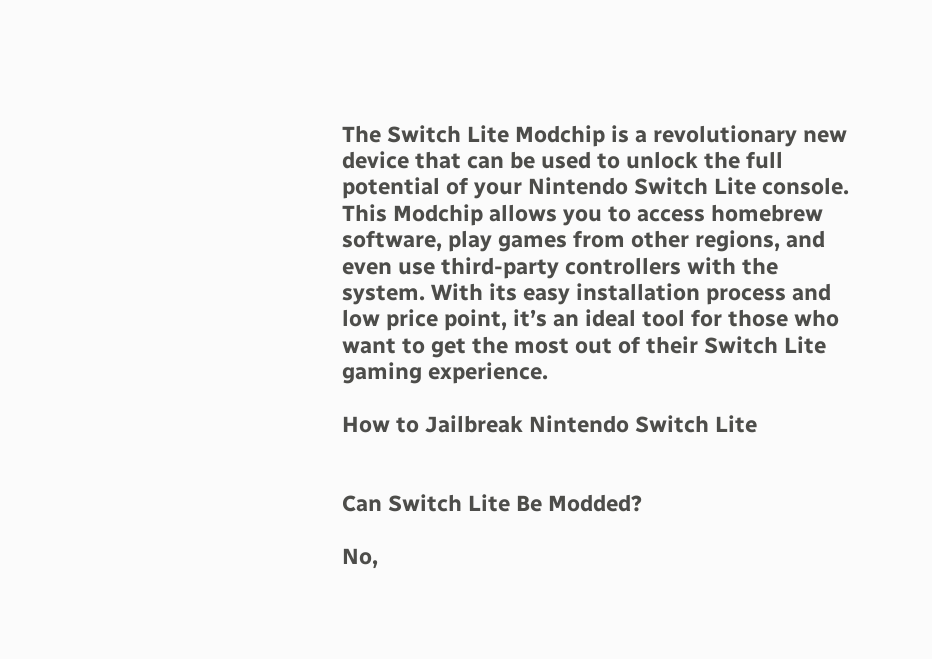The Switch Lite Modchip is a revolutionary new device that can be used to unlock the full potential of your Nintendo Switch Lite console. This Modchip allows you to access homebrew software, play games from other regions, and even use third-party controllers with the system. With its easy installation process and low price point, it’s an ideal tool for those who want to get the most out of their Switch Lite gaming experience.

How to Jailbreak Nintendo Switch Lite


Can Switch Lite Be Modded?

No,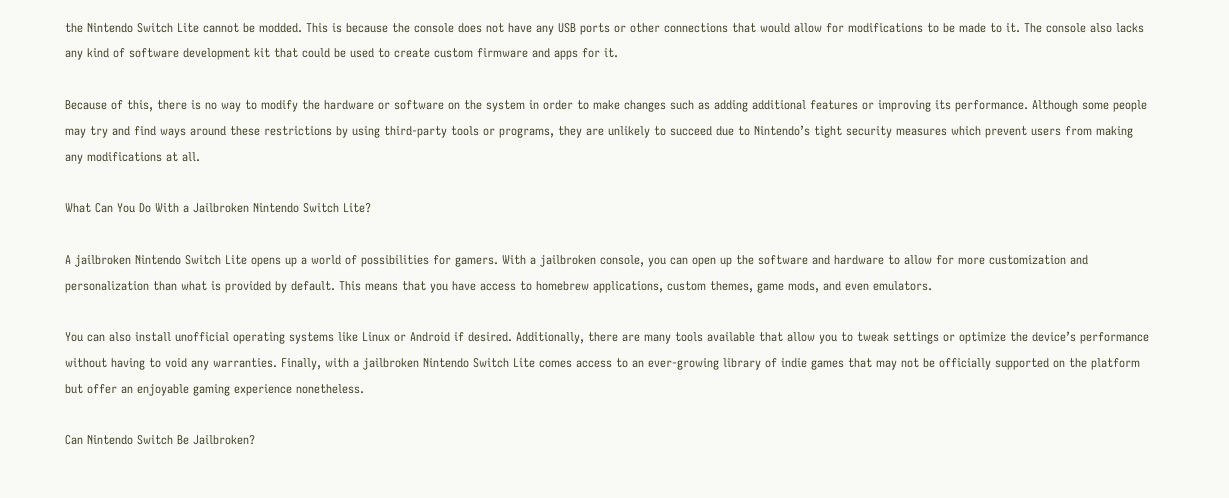the Nintendo Switch Lite cannot be modded. This is because the console does not have any USB ports or other connections that would allow for modifications to be made to it. The console also lacks any kind of software development kit that could be used to create custom firmware and apps for it.

Because of this, there is no way to modify the hardware or software on the system in order to make changes such as adding additional features or improving its performance. Although some people may try and find ways around these restrictions by using third-party tools or programs, they are unlikely to succeed due to Nintendo’s tight security measures which prevent users from making any modifications at all.

What Can You Do With a Jailbroken Nintendo Switch Lite?

A jailbroken Nintendo Switch Lite opens up a world of possibilities for gamers. With a jailbroken console, you can open up the software and hardware to allow for more customization and personalization than what is provided by default. This means that you have access to homebrew applications, custom themes, game mods, and even emulators.

You can also install unofficial operating systems like Linux or Android if desired. Additionally, there are many tools available that allow you to tweak settings or optimize the device’s performance without having to void any warranties. Finally, with a jailbroken Nintendo Switch Lite comes access to an ever-growing library of indie games that may not be officially supported on the platform but offer an enjoyable gaming experience nonetheless.

Can Nintendo Switch Be Jailbroken?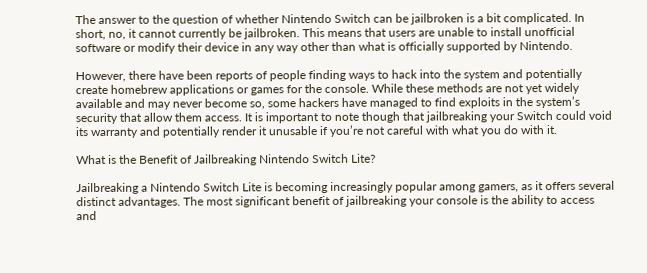The answer to the question of whether Nintendo Switch can be jailbroken is a bit complicated. In short, no, it cannot currently be jailbroken. This means that users are unable to install unofficial software or modify their device in any way other than what is officially supported by Nintendo.

However, there have been reports of people finding ways to hack into the system and potentially create homebrew applications or games for the console. While these methods are not yet widely available and may never become so, some hackers have managed to find exploits in the system’s security that allow them access. It is important to note though that jailbreaking your Switch could void its warranty and potentially render it unusable if you’re not careful with what you do with it.

What is the Benefit of Jailbreaking Nintendo Switch Lite?

Jailbreaking a Nintendo Switch Lite is becoming increasingly popular among gamers, as it offers several distinct advantages. The most significant benefit of jailbreaking your console is the ability to access and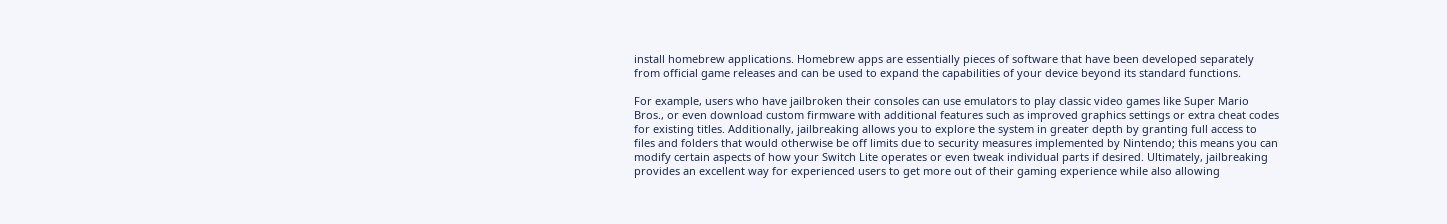install homebrew applications. Homebrew apps are essentially pieces of software that have been developed separately from official game releases and can be used to expand the capabilities of your device beyond its standard functions.

For example, users who have jailbroken their consoles can use emulators to play classic video games like Super Mario Bros., or even download custom firmware with additional features such as improved graphics settings or extra cheat codes for existing titles. Additionally, jailbreaking allows you to explore the system in greater depth by granting full access to files and folders that would otherwise be off limits due to security measures implemented by Nintendo; this means you can modify certain aspects of how your Switch Lite operates or even tweak individual parts if desired. Ultimately, jailbreaking provides an excellent way for experienced users to get more out of their gaming experience while also allowing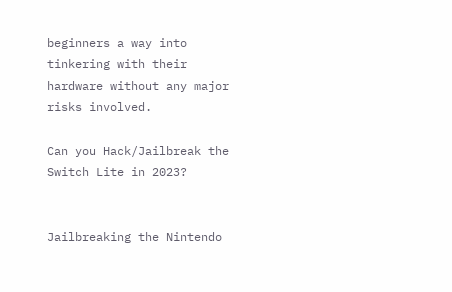beginners a way into tinkering with their hardware without any major risks involved.

Can you Hack/Jailbreak the Switch Lite in 2023?


Jailbreaking the Nintendo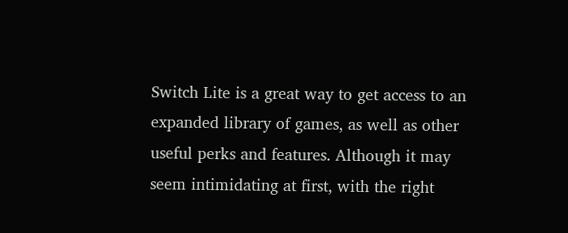Switch Lite is a great way to get access to an expanded library of games, as well as other useful perks and features. Although it may seem intimidating at first, with the right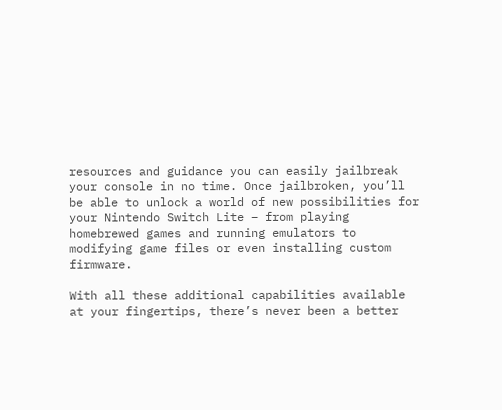resources and guidance you can easily jailbreak your console in no time. Once jailbroken, you’ll be able to unlock a world of new possibilities for your Nintendo Switch Lite – from playing homebrewed games and running emulators to modifying game files or even installing custom firmware.

With all these additional capabilities available at your fingertips, there’s never been a better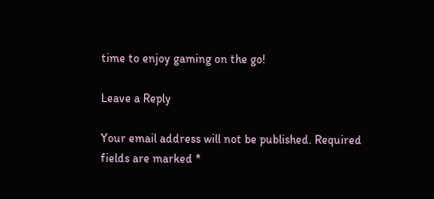time to enjoy gaming on the go!

Leave a Reply

Your email address will not be published. Required fields are marked *